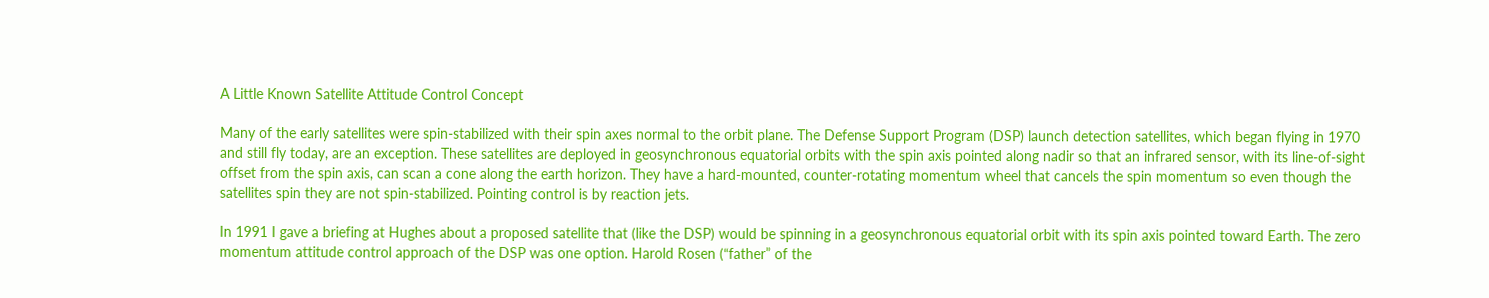A Little Known Satellite Attitude Control Concept

Many of the early satellites were spin-stabilized with their spin axes normal to the orbit plane. The Defense Support Program (DSP) launch detection satellites, which began flying in 1970 and still fly today, are an exception. These satellites are deployed in geosynchronous equatorial orbits with the spin axis pointed along nadir so that an infrared sensor, with its line-of-sight offset from the spin axis, can scan a cone along the earth horizon. They have a hard-mounted, counter-rotating momentum wheel that cancels the spin momentum so even though the satellites spin they are not spin-stabilized. Pointing control is by reaction jets.

In 1991 I gave a briefing at Hughes about a proposed satellite that (like the DSP) would be spinning in a geosynchronous equatorial orbit with its spin axis pointed toward Earth. The zero momentum attitude control approach of the DSP was one option. Harold Rosen (“father” of the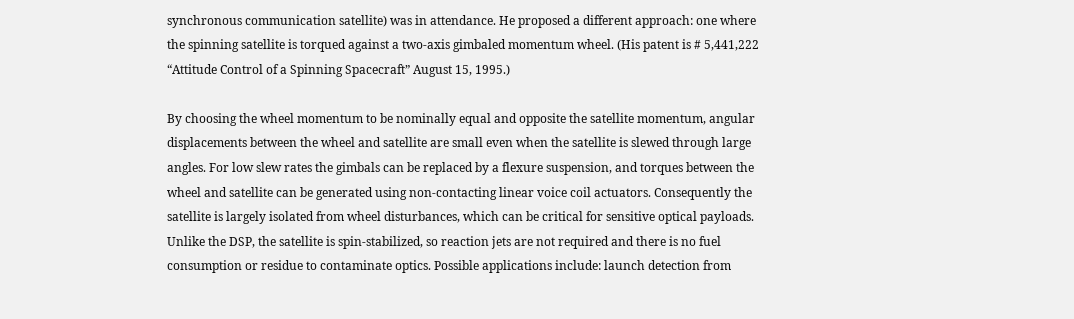synchronous communication satellite) was in attendance. He proposed a different approach: one where the spinning satellite is torqued against a two-axis gimbaled momentum wheel. (His patent is # 5,441,222 “Attitude Control of a Spinning Spacecraft” August 15, 1995.)

By choosing the wheel momentum to be nominally equal and opposite the satellite momentum, angular displacements between the wheel and satellite are small even when the satellite is slewed through large angles. For low slew rates the gimbals can be replaced by a flexure suspension, and torques between the wheel and satellite can be generated using non-contacting linear voice coil actuators. Consequently the satellite is largely isolated from wheel disturbances, which can be critical for sensitive optical payloads. Unlike the DSP, the satellite is spin-stabilized, so reaction jets are not required and there is no fuel consumption or residue to contaminate optics. Possible applications include: launch detection from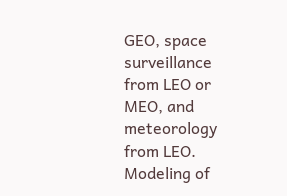GEO, space surveillance from LEO or MEO, and meteorology from LEO. Modeling of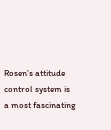Rosen’s attitude control system is a most fascinating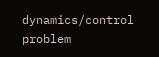dynamics/control problem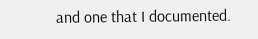and one that I documented.